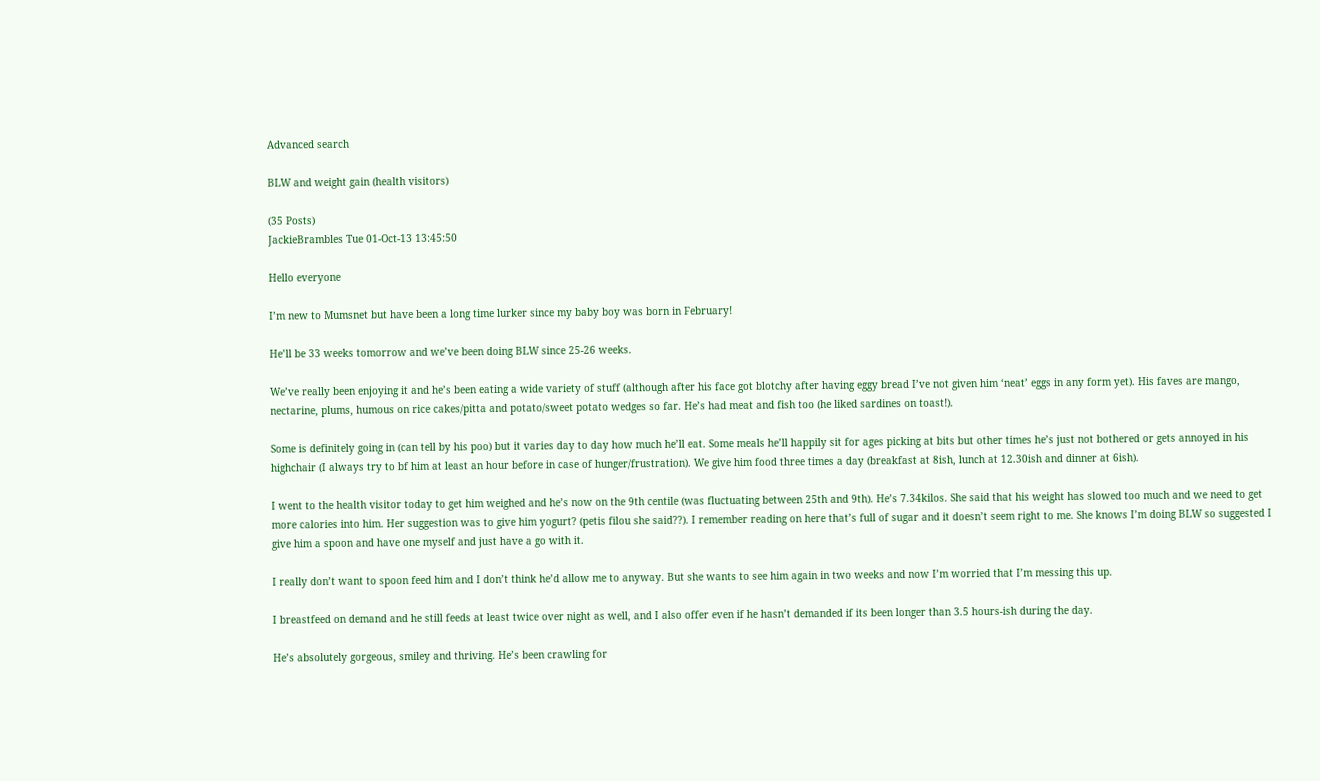Advanced search

BLW and weight gain (health visitors)

(35 Posts)
JackieBrambles Tue 01-Oct-13 13:45:50

Hello everyone

I’m new to Mumsnet but have been a long time lurker since my baby boy was born in February!

He’ll be 33 weeks tomorrow and we’ve been doing BLW since 25-26 weeks.

We’ve really been enjoying it and he’s been eating a wide variety of stuff (although after his face got blotchy after having eggy bread I’ve not given him ‘neat’ eggs in any form yet). His faves are mango, nectarine, plums, humous on rice cakes/pitta and potato/sweet potato wedges so far. He’s had meat and fish too (he liked sardines on toast!).

Some is definitely going in (can tell by his poo) but it varies day to day how much he’ll eat. Some meals he’ll happily sit for ages picking at bits but other times he’s just not bothered or gets annoyed in his highchair (I always try to bf him at least an hour before in case of hunger/frustration). We give him food three times a day (breakfast at 8ish, lunch at 12.30ish and dinner at 6ish).

I went to the health visitor today to get him weighed and he’s now on the 9th centile (was fluctuating between 25th and 9th). He’s 7.34kilos. She said that his weight has slowed too much and we need to get more calories into him. Her suggestion was to give him yogurt? (petis filou she said??). I remember reading on here that’s full of sugar and it doesn’t seem right to me. She knows I’m doing BLW so suggested I give him a spoon and have one myself and just have a go with it.

I really don’t want to spoon feed him and I don’t think he’d allow me to anyway. But she wants to see him again in two weeks and now I’m worried that I’m messing this up.

I breastfeed on demand and he still feeds at least twice over night as well, and I also offer even if he hasn’t demanded if its been longer than 3.5 hours-ish during the day.

He’s absolutely gorgeous, smiley and thriving. He’s been crawling for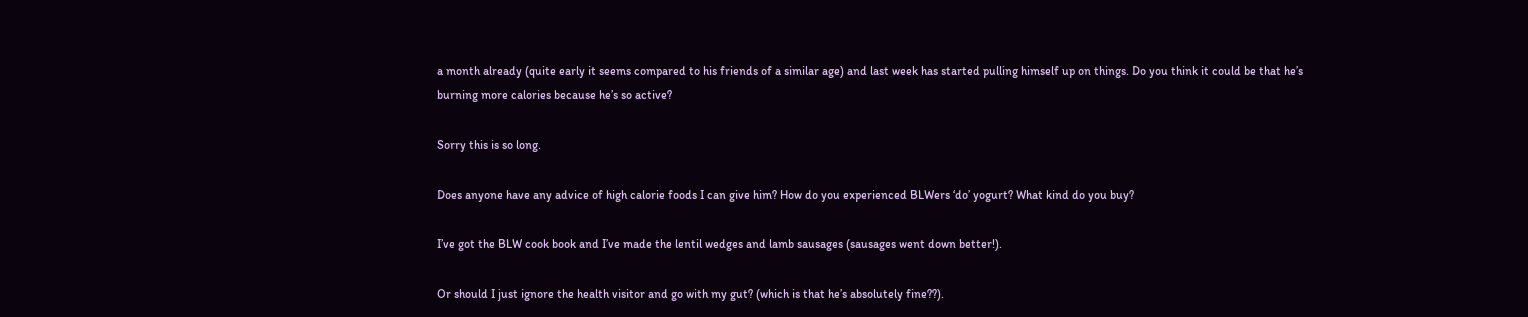a month already (quite early it seems compared to his friends of a similar age) and last week has started pulling himself up on things. Do you think it could be that he’s burning more calories because he’s so active?

Sorry this is so long.

Does anyone have any advice of high calorie foods I can give him? How do you experienced BLWers ‘do’ yogurt? What kind do you buy?

I’ve got the BLW cook book and I’ve made the lentil wedges and lamb sausages (sausages went down better!).

Or should I just ignore the health visitor and go with my gut? (which is that he’s absolutely fine??).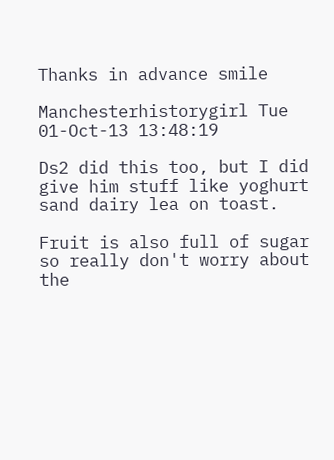Thanks in advance smile

Manchesterhistorygirl Tue 01-Oct-13 13:48:19

Ds2 did this too, but I did give him stuff like yoghurt sand dairy lea on toast.

Fruit is also full of sugar so really don't worry about the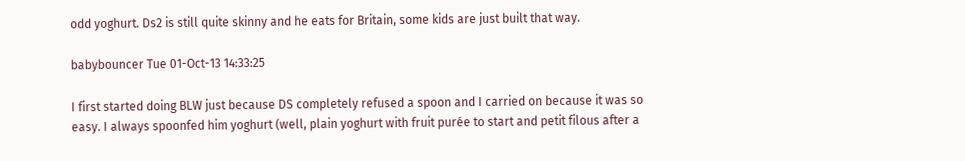odd yoghurt. Ds2 is still quite skinny and he eats for Britain, some kids are just built that way.

babybouncer Tue 01-Oct-13 14:33:25

I first started doing BLW just because DS completely refused a spoon and I carried on because it was so easy. I always spoonfed him yoghurt (well, plain yoghurt with fruit purée to start and petit filous after a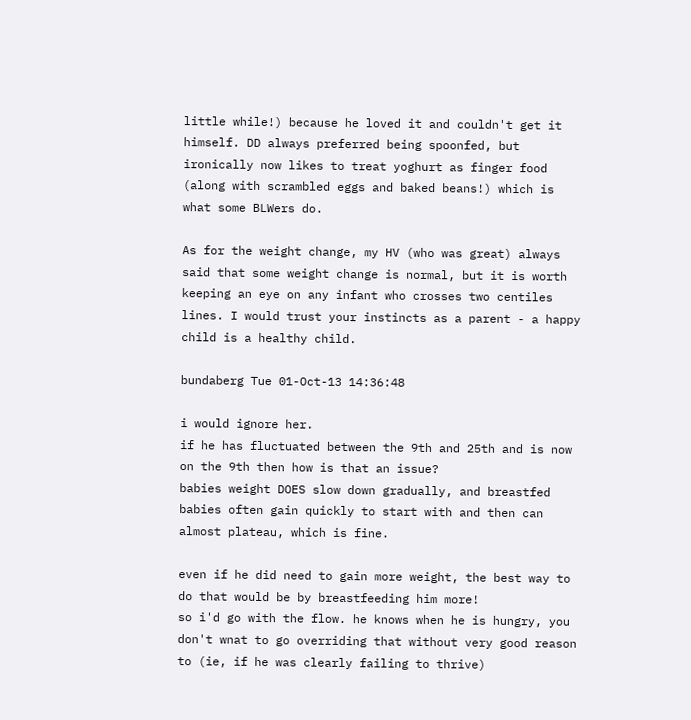little while!) because he loved it and couldn't get it himself. DD always preferred being spoonfed, but ironically now likes to treat yoghurt as finger food (along with scrambled eggs and baked beans!) which is what some BLWers do.

As for the weight change, my HV (who was great) always said that some weight change is normal, but it is worth keeping an eye on any infant who crosses two centiles lines. I would trust your instincts as a parent - a happy child is a healthy child.

bundaberg Tue 01-Oct-13 14:36:48

i would ignore her.
if he has fluctuated between the 9th and 25th and is now on the 9th then how is that an issue?
babies weight DOES slow down gradually, and breastfed babies often gain quickly to start with and then can almost plateau, which is fine.

even if he did need to gain more weight, the best way to do that would be by breastfeeding him more!
so i'd go with the flow. he knows when he is hungry, you don't wnat to go overriding that without very good reason to (ie, if he was clearly failing to thrive)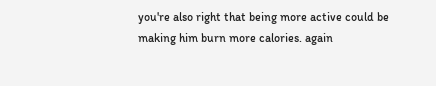you're also right that being more active could be making him burn more calories. again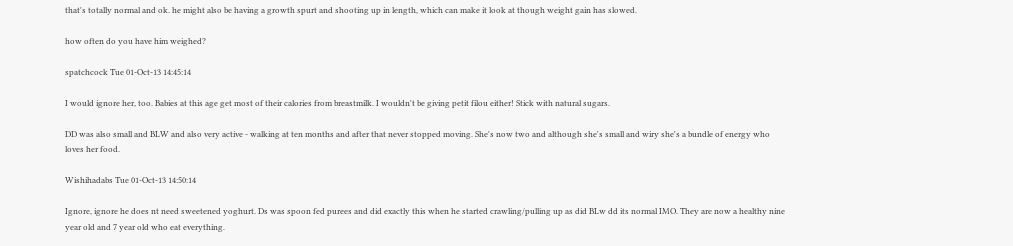that's totally normal and ok. he might also be having a growth spurt and shooting up in length, which can make it look at though weight gain has slowed.

how often do you have him weighed?

spatchcock Tue 01-Oct-13 14:45:14

I would ignore her, too. Babies at this age get most of their calories from breastmilk. I wouldn't be giving petit filou either! Stick with natural sugars.

DD was also small and BLW and also very active - walking at ten months and after that never stopped moving. She's now two and although she's small and wiry she's a bundle of energy who loves her food.

Wishihadabs Tue 01-Oct-13 14:50:14

Ignore, ignore he does nt need sweetened yoghurt. Ds was spoon fed purees and did exactly this when he started crawling/pulling up as did BLw dd its normal IMO. They are now a healthy nine year old and 7 year old who eat everything.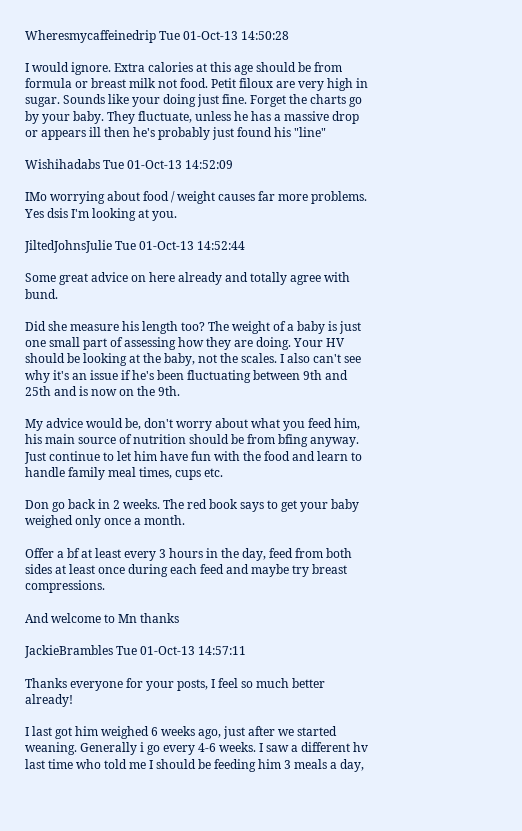Wheresmycaffeinedrip Tue 01-Oct-13 14:50:28

I would ignore. Extra calories at this age should be from formula or breast milk not food. Petit filoux are very high in sugar. Sounds like your doing just fine. Forget the charts go by your baby. They fluctuate, unless he has a massive drop or appears ill then he's probably just found his "line"

Wishihadabs Tue 01-Oct-13 14:52:09

IMo worrying about food / weight causes far more problems. Yes dsis I'm looking at you.

JiltedJohnsJulie Tue 01-Oct-13 14:52:44

Some great advice on here already and totally agree with bund.

Did she measure his length too? The weight of a baby is just one small part of assessing how they are doing. Your HV should be looking at the baby, not the scales. I also can't see why it's an issue if he's been fluctuating between 9th and 25th and is now on the 9th.

My advice would be, don't worry about what you feed him, his main source of nutrition should be from bfing anyway. Just continue to let him have fun with the food and learn to handle family meal times, cups etc.

Don go back in 2 weeks. The red book says to get your baby weighed only once a month.

Offer a bf at least every 3 hours in the day, feed from both sides at least once during each feed and maybe try breast compressions.

And welcome to Mn thanks

JackieBrambles Tue 01-Oct-13 14:57:11

Thanks everyone for your posts, I feel so much better already!

I last got him weighed 6 weeks ago, just after we started weaning. Generally i go every 4-6 weeks. I saw a different hv last time who told me I should be feeding him 3 meals a day,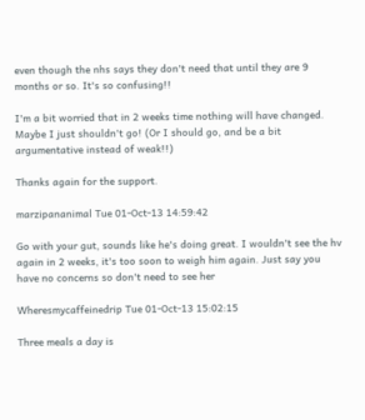even though the nhs says they don't need that until they are 9 months or so. It's so confusing!!

I'm a bit worried that in 2 weeks time nothing will have changed. Maybe I just shouldn't go! (Or I should go, and be a bit argumentative instead of weak!!)

Thanks again for the support.

marzipananimal Tue 01-Oct-13 14:59:42

Go with your gut, sounds like he's doing great. I wouldn't see the hv again in 2 weeks, it's too soon to weigh him again. Just say you have no concerns so don't need to see her

Wheresmycaffeinedrip Tue 01-Oct-13 15:02:15

Three meals a day is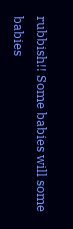rubbish!! Some babies will some babies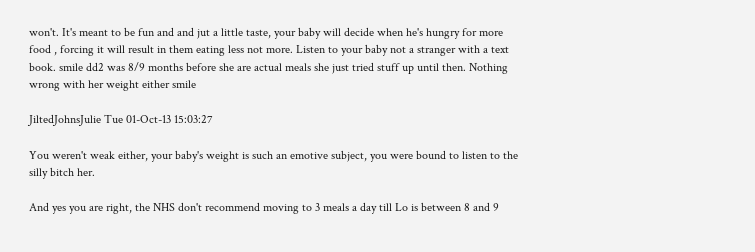won't. It's meant to be fun and and jut a little taste, your baby will decide when he's hungry for more food , forcing it will result in them eating less not more. Listen to your baby not a stranger with a text book. smile dd2 was 8/9 months before she are actual meals she just tried stuff up until then. Nothing wrong with her weight either smile

JiltedJohnsJulie Tue 01-Oct-13 15:03:27

You weren't weak either, your baby's weight is such an emotive subject, you were bound to listen to the silly bitch her.

And yes you are right, the NHS don't recommend moving to 3 meals a day till Lo is between 8 and 9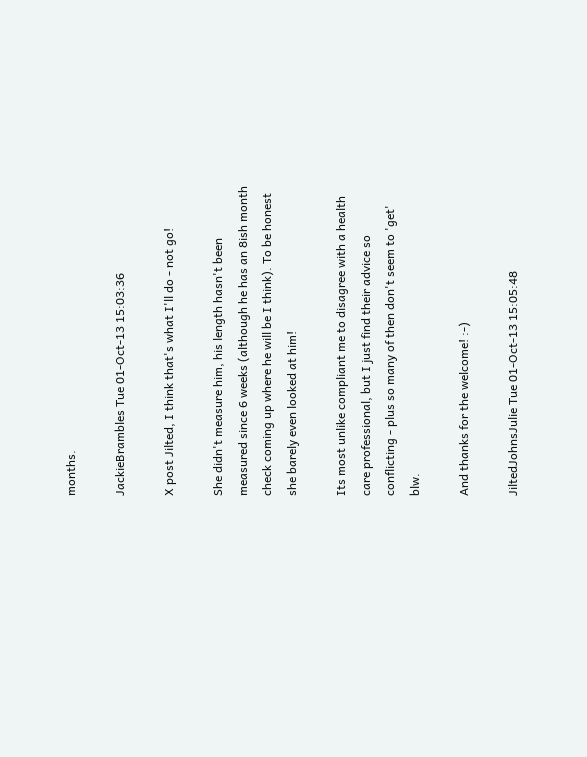months.

JackieBrambles Tue 01-Oct-13 15:03:36

X post Jilted, I think that's what I'll do - not go!

She didn't measure him, his length hasn't been measured since 6 weeks (although he has an 8ish month check coming up where he will be I think). To be honest she barely even looked at him!

Its most unlike compliant me to disagree with a health care professional, but I just find their advice so conflicting - plus so many of then don't seem to 'get' blw.

And thanks for the welcome! :-)

JiltedJohnsJulie Tue 01-Oct-13 15:05:48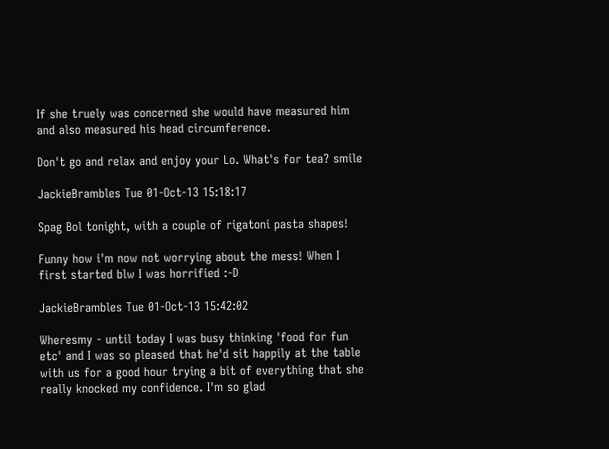If she truely was concerned she would have measured him and also measured his head circumference.

Don't go and relax and enjoy your Lo. What's for tea? smile

JackieBrambles Tue 01-Oct-13 15:18:17

Spag Bol tonight, with a couple of rigatoni pasta shapes!

Funny how i'm now not worrying about the mess! When I first started blw I was horrified :-D

JackieBrambles Tue 01-Oct-13 15:42:02

Wheresmy - until today I was busy thinking 'food for fun etc' and I was so pleased that he'd sit happily at the table with us for a good hour trying a bit of everything that she really knocked my confidence. I'm so glad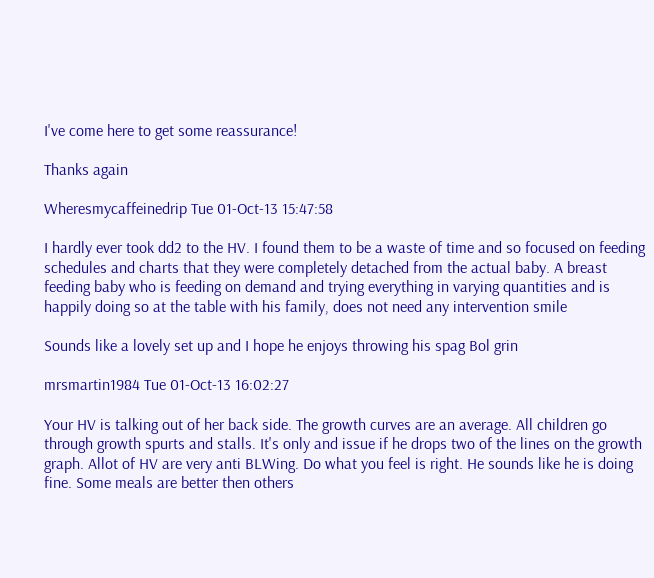I've come here to get some reassurance!

Thanks again

Wheresmycaffeinedrip Tue 01-Oct-13 15:47:58

I hardly ever took dd2 to the HV. I found them to be a waste of time and so focused on feeding schedules and charts that they were completely detached from the actual baby. A breast feeding baby who is feeding on demand and trying everything in varying quantities and is happily doing so at the table with his family, does not need any intervention smile

Sounds like a lovely set up and I hope he enjoys throwing his spag Bol grin

mrsmartin1984 Tue 01-Oct-13 16:02:27

Your HV is talking out of her back side. The growth curves are an average. All children go through growth spurts and stalls. It's only and issue if he drops two of the lines on the growth graph. Allot of HV are very anti BLWing. Do what you feel is right. He sounds like he is doing fine. Some meals are better then others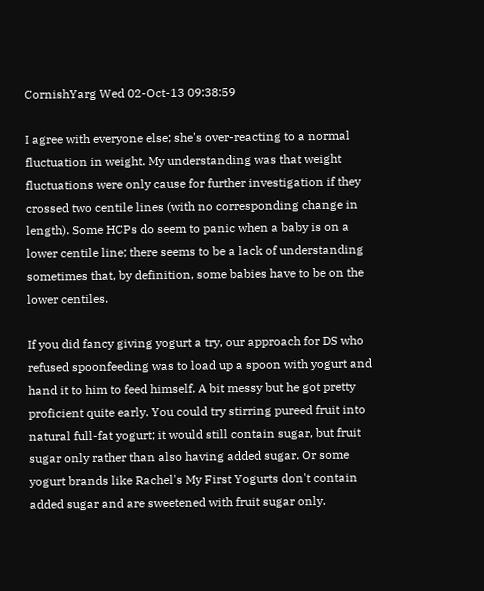CornishYarg Wed 02-Oct-13 09:38:59

I agree with everyone else; she's over-reacting to a normal fluctuation in weight. My understanding was that weight fluctuations were only cause for further investigation if they crossed two centile lines (with no corresponding change in length). Some HCPs do seem to panic when a baby is on a lower centile line; there seems to be a lack of understanding sometimes that, by definition, some babies have to be on the lower centiles.

If you did fancy giving yogurt a try, our approach for DS who refused spoonfeeding was to load up a spoon with yogurt and hand it to him to feed himself. A bit messy but he got pretty proficient quite early. You could try stirring pureed fruit into natural full-fat yogurt; it would still contain sugar, but fruit sugar only rather than also having added sugar. Or some yogurt brands like Rachel's My First Yogurts don't contain added sugar and are sweetened with fruit sugar only.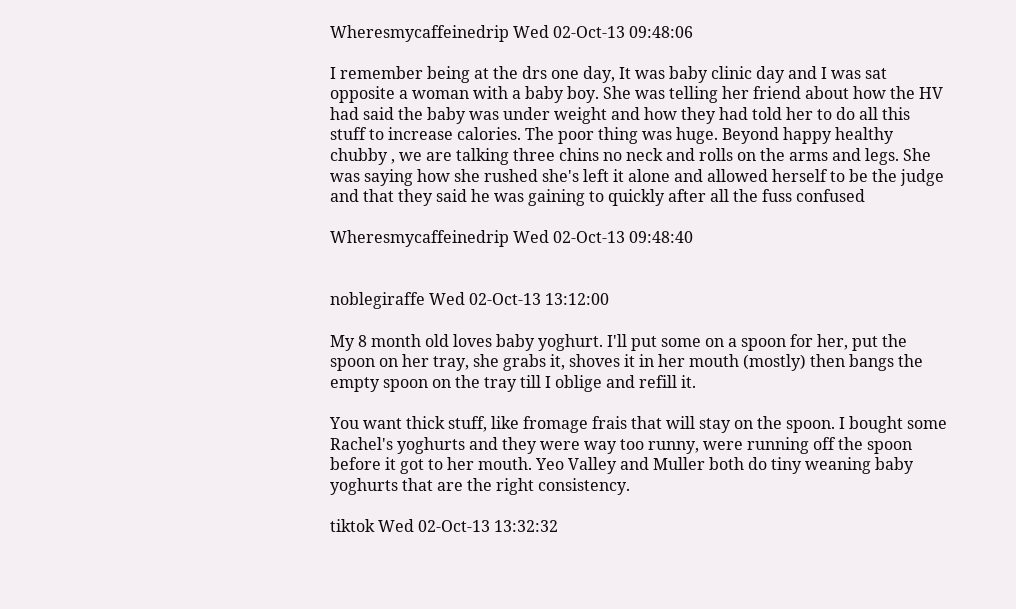Wheresmycaffeinedrip Wed 02-Oct-13 09:48:06

I remember being at the drs one day, It was baby clinic day and I was sat opposite a woman with a baby boy. She was telling her friend about how the HV had said the baby was under weight and how they had told her to do all this stuff to increase calories. The poor thing was huge. Beyond happy healthy chubby , we are talking three chins no neck and rolls on the arms and legs. She was saying how she rushed she's left it alone and allowed herself to be the judge and that they said he was gaining to quickly after all the fuss confused

Wheresmycaffeinedrip Wed 02-Oct-13 09:48:40


noblegiraffe Wed 02-Oct-13 13:12:00

My 8 month old loves baby yoghurt. I'll put some on a spoon for her, put the spoon on her tray, she grabs it, shoves it in her mouth (mostly) then bangs the empty spoon on the tray till I oblige and refill it.

You want thick stuff, like fromage frais that will stay on the spoon. I bought some Rachel's yoghurts and they were way too runny, were running off the spoon before it got to her mouth. Yeo Valley and Muller both do tiny weaning baby yoghurts that are the right consistency.

tiktok Wed 02-Oct-13 13:32:32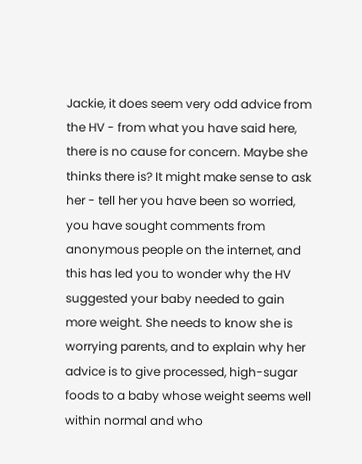Jackie, it does seem very odd advice from the HV - from what you have said here, there is no cause for concern. Maybe she thinks there is? It might make sense to ask her - tell her you have been so worried, you have sought comments from anonymous people on the internet, and this has led you to wonder why the HV suggested your baby needed to gain more weight. She needs to know she is worrying parents, and to explain why her advice is to give processed, high-sugar foods to a baby whose weight seems well within normal and who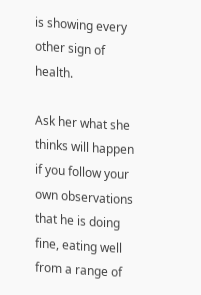is showing every other sign of health.

Ask her what she thinks will happen if you follow your own observations that he is doing fine, eating well from a range of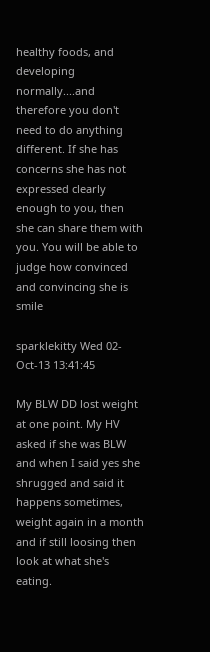healthy foods, and developing normally....and therefore you don't need to do anything different. If she has concerns she has not expressed clearly enough to you, then she can share them with you. You will be able to judge how convinced and convincing she is smile

sparklekitty Wed 02-Oct-13 13:41:45

My BLW DD lost weight at one point. My HV asked if she was BLW and when I said yes she shrugged and said it happens sometimes, weight again in a month and if still loosing then look at what she's eating.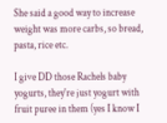She said a good way to increase weight was more carbs, so bread, pasta, rice etc.

I give DD those Rachels baby yogurts, they're just yogurt with fruit puree in them (yes I know I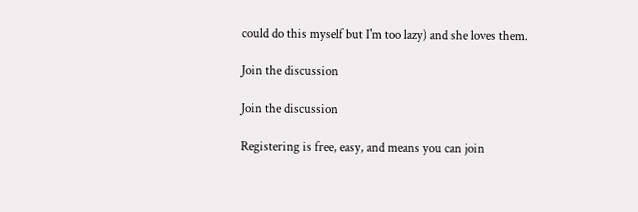could do this myself but I'm too lazy) and she loves them.

Join the discussion

Join the discussion

Registering is free, easy, and means you can join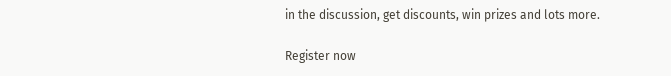in the discussion, get discounts, win prizes and lots more.

Register now